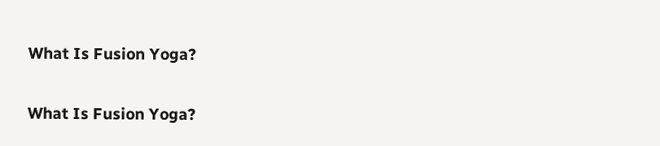What Is Fusion Yoga?

What Is Fusion Yoga?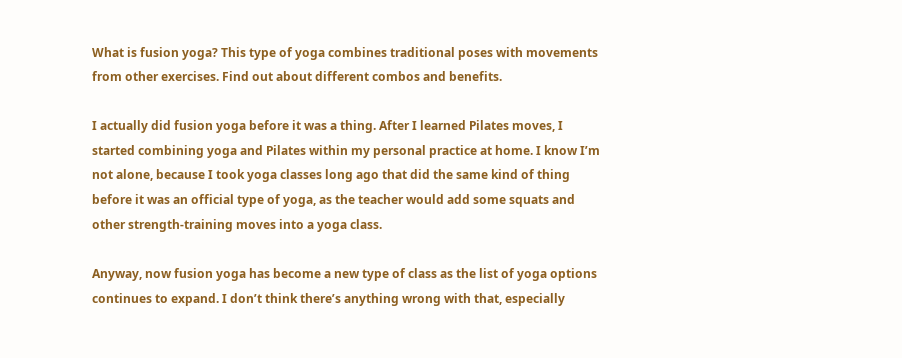What is fusion yoga? This type of yoga combines traditional poses with movements from other exercises. Find out about different combos and benefits.

I actually did fusion yoga before it was a thing. After I learned Pilates moves, I started combining yoga and Pilates within my personal practice at home. I know I’m not alone, because I took yoga classes long ago that did the same kind of thing before it was an official type of yoga, as the teacher would add some squats and other strength-training moves into a yoga class.

Anyway, now fusion yoga has become a new type of class as the list of yoga options continues to expand. I don’t think there’s anything wrong with that, especially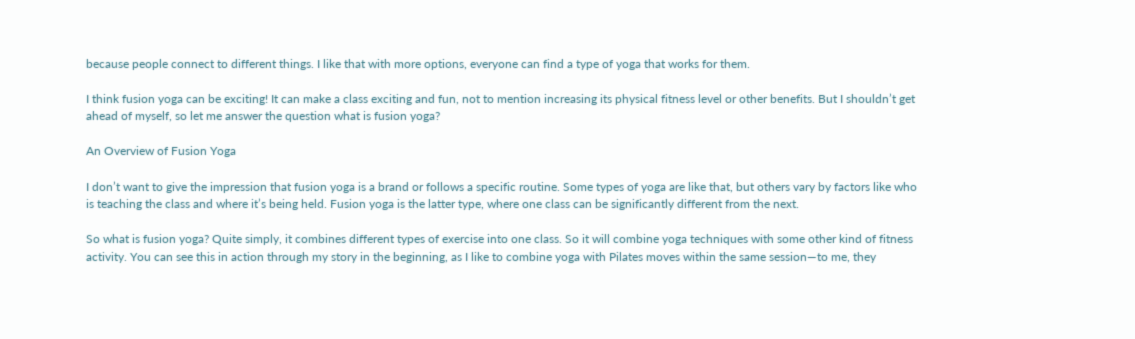because people connect to different things. I like that with more options, everyone can find a type of yoga that works for them.

I think fusion yoga can be exciting! It can make a class exciting and fun, not to mention increasing its physical fitness level or other benefits. But I shouldn’t get ahead of myself, so let me answer the question what is fusion yoga?

An Overview of Fusion Yoga

I don’t want to give the impression that fusion yoga is a brand or follows a specific routine. Some types of yoga are like that, but others vary by factors like who is teaching the class and where it’s being held. Fusion yoga is the latter type, where one class can be significantly different from the next.

So what is fusion yoga? Quite simply, it combines different types of exercise into one class. So it will combine yoga techniques with some other kind of fitness activity. You can see this in action through my story in the beginning, as I like to combine yoga with Pilates moves within the same session—to me, they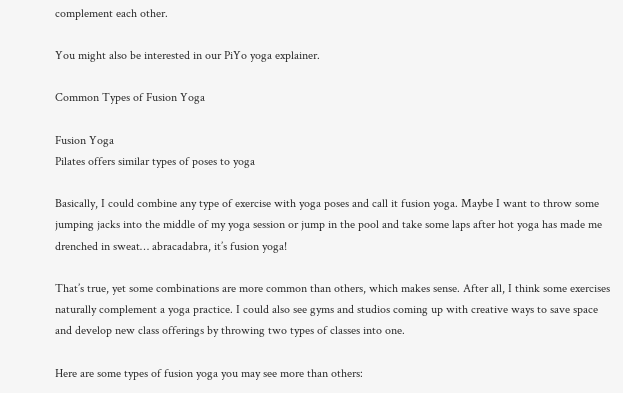complement each other.

You might also be interested in our PiYo yoga explainer.

Common Types of Fusion Yoga

Fusion Yoga
Pilates offers similar types of poses to yoga

Basically, I could combine any type of exercise with yoga poses and call it fusion yoga. Maybe I want to throw some jumping jacks into the middle of my yoga session or jump in the pool and take some laps after hot yoga has made me drenched in sweat… abracadabra, it’s fusion yoga!

That’s true, yet some combinations are more common than others, which makes sense. After all, I think some exercises naturally complement a yoga practice. I could also see gyms and studios coming up with creative ways to save space and develop new class offerings by throwing two types of classes into one.

Here are some types of fusion yoga you may see more than others: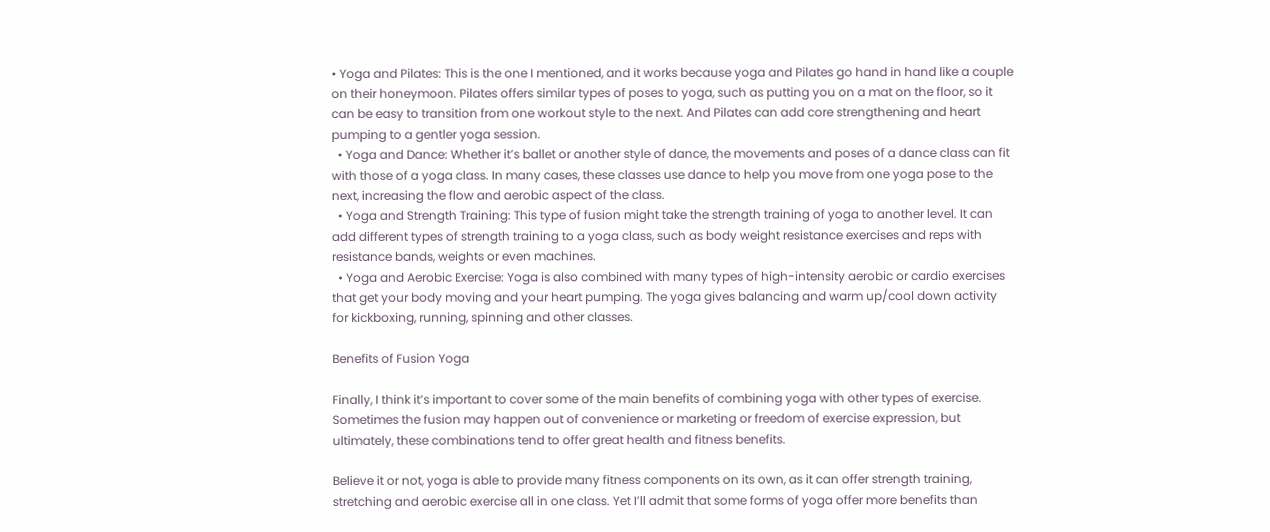• Yoga and Pilates: This is the one I mentioned, and it works because yoga and Pilates go hand in hand like a couple on their honeymoon. Pilates offers similar types of poses to yoga, such as putting you on a mat on the floor, so it can be easy to transition from one workout style to the next. And Pilates can add core strengthening and heart pumping to a gentler yoga session.
  • Yoga and Dance: Whether it’s ballet or another style of dance, the movements and poses of a dance class can fit with those of a yoga class. In many cases, these classes use dance to help you move from one yoga pose to the next, increasing the flow and aerobic aspect of the class.
  • Yoga and Strength Training: This type of fusion might take the strength training of yoga to another level. It can add different types of strength training to a yoga class, such as body weight resistance exercises and reps with resistance bands, weights or even machines.
  • Yoga and Aerobic Exercise: Yoga is also combined with many types of high-intensity aerobic or cardio exercises that get your body moving and your heart pumping. The yoga gives balancing and warm up/cool down activity for kickboxing, running, spinning and other classes.

Benefits of Fusion Yoga

Finally, I think it’s important to cover some of the main benefits of combining yoga with other types of exercise. Sometimes the fusion may happen out of convenience or marketing or freedom of exercise expression, but ultimately, these combinations tend to offer great health and fitness benefits.

Believe it or not, yoga is able to provide many fitness components on its own, as it can offer strength training, stretching and aerobic exercise all in one class. Yet I’ll admit that some forms of yoga offer more benefits than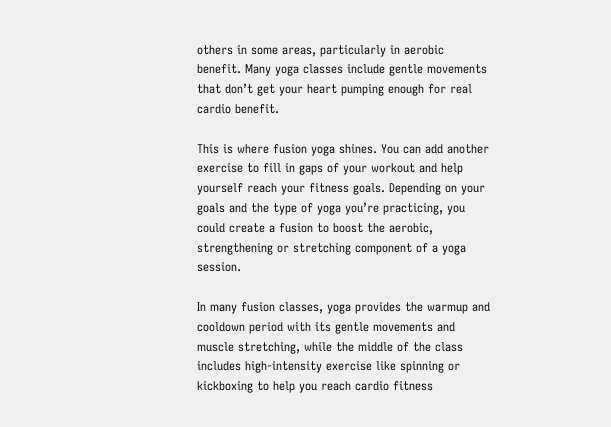others in some areas, particularly in aerobic benefit. Many yoga classes include gentle movements that don’t get your heart pumping enough for real cardio benefit.

This is where fusion yoga shines. You can add another exercise to fill in gaps of your workout and help yourself reach your fitness goals. Depending on your goals and the type of yoga you’re practicing, you could create a fusion to boost the aerobic, strengthening or stretching component of a yoga session.

In many fusion classes, yoga provides the warmup and cooldown period with its gentle movements and muscle stretching, while the middle of the class includes high-intensity exercise like spinning or kickboxing to help you reach cardio fitness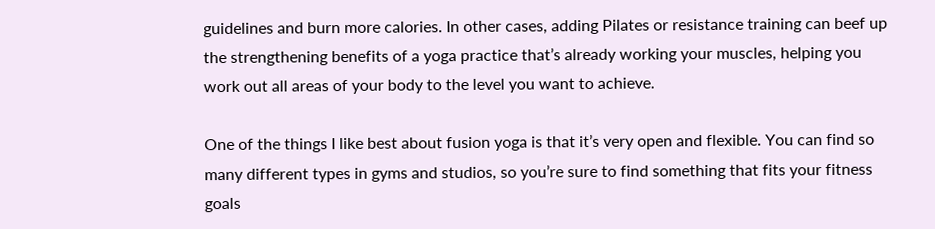guidelines and burn more calories. In other cases, adding Pilates or resistance training can beef up the strengthening benefits of a yoga practice that’s already working your muscles, helping you work out all areas of your body to the level you want to achieve.

One of the things I like best about fusion yoga is that it’s very open and flexible. You can find so many different types in gyms and studios, so you’re sure to find something that fits your fitness goals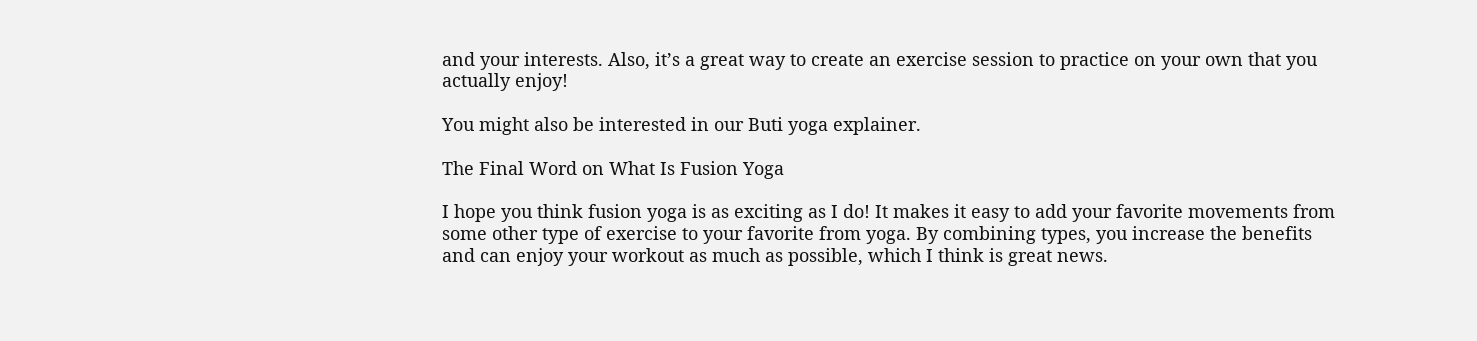and your interests. Also, it’s a great way to create an exercise session to practice on your own that you actually enjoy!

You might also be interested in our Buti yoga explainer.

The Final Word on What Is Fusion Yoga

I hope you think fusion yoga is as exciting as I do! It makes it easy to add your favorite movements from some other type of exercise to your favorite from yoga. By combining types, you increase the benefits and can enjoy your workout as much as possible, which I think is great news.